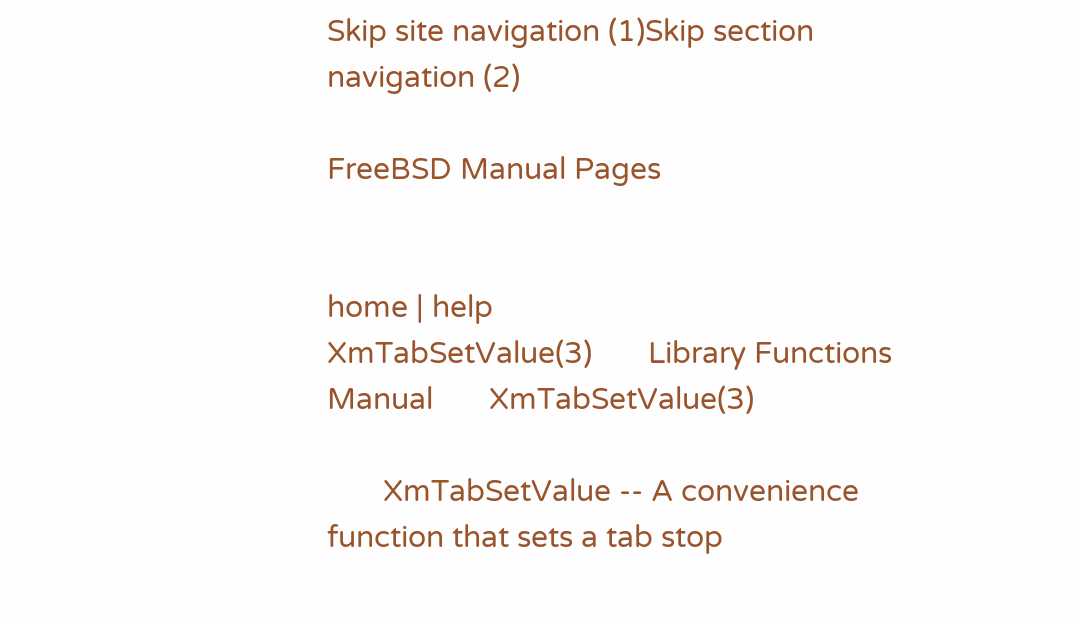Skip site navigation (1)Skip section navigation (2)

FreeBSD Manual Pages


home | help
XmTabSetValue(3)       Library Functions Manual       XmTabSetValue(3)

       XmTabSetValue -- A convenience function that sets a tab stop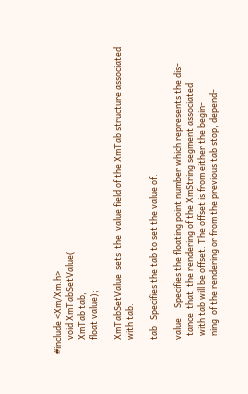#include <Xm/Xm.h>
       void XmTabSetValue(
       XmTab tab,
       float value);

       XmTabSetValue  sets  the  value field of the XmTab structure associated
       with tab.

       tab   Specifies the tab to set the value of.

       value     Specifies the floating point number which represents the dis-
         tance  that  the rendering of the XmString segment associated
         with tab will be offset. The offset is from either the begin-
         ning  of the rendering or from the previous tab stop, depend-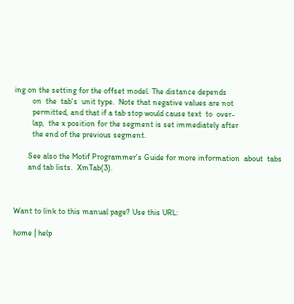ing on the setting for the offset model. The distance depends
         on  the  tab's  unit type.  Note that negative values are not
         permitted, and that if a tab stop would cause text  to  over-
         lap,  the x position for the segment is set immediately after
         the end of the previous segment.

       See also the Motif Programmer's Guide for more information  about  tabs
       and tab lists.  XmTab(3).



Want to link to this manual page? Use this URL:

home | help